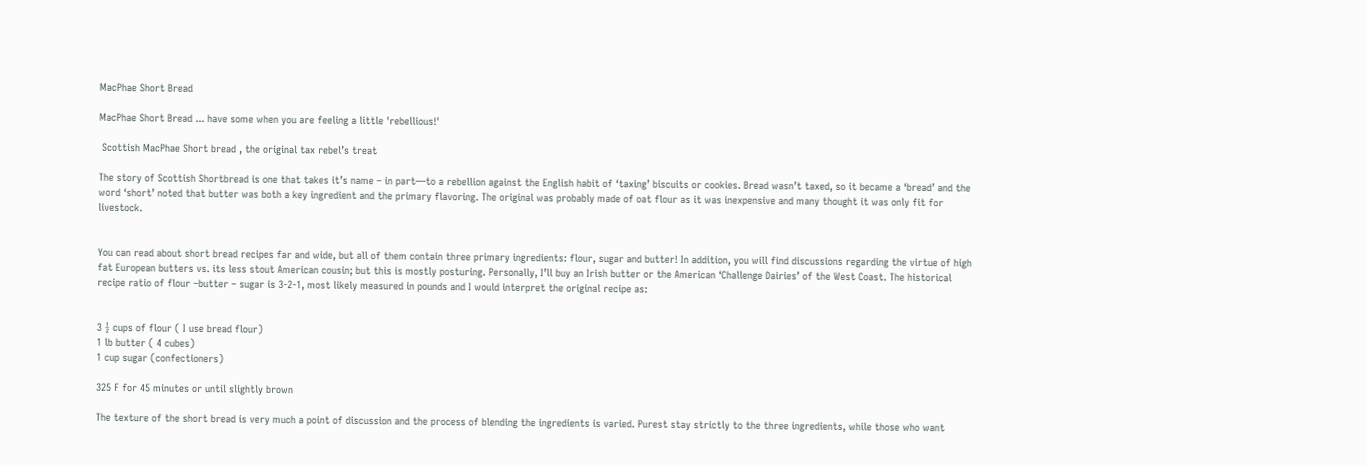MacPhae Short Bread

MacPhae Short Bread ... have some when you are feeling a little 'rebellious!'

 Scottish MacPhae Short bread , the original tax rebel’s treat

The story of Scottish Shortbread is one that takes it’s name – in part—to a rebellion against the English habit of ‘taxing’ biscuits or cookies. Bread wasn’t taxed, so it became a ‘bread’ and the word ‘short’ noted that butter was both a key ingredient and the primary flavoring. The original was probably made of oat flour as it was inexpensive and many thought it was only fit for livestock.


You can read about short bread recipes far and wide, but all of them contain three primary ingredients: flour, sugar and butter! In addition, you will find discussions regarding the virtue of high fat European butters vs. its less stout American cousin; but this is mostly posturing. Personally, I’ll buy an Irish butter or the American ‘Challenge Dairies’ of the West Coast. The historical recipe ratio of flour –butter – sugar is 3-2-1, most likely measured in pounds and I would interpret the original recipe as:


3 ½ cups of flour ( I use bread flour)
1 lb butter ( 4 cubes)
1 cup sugar (confectioners)

325 F for 45 minutes or until slightly brown

The texture of the short bread is very much a point of discussion and the process of blending the ingredients is varied. Purest stay strictly to the three ingredients, while those who want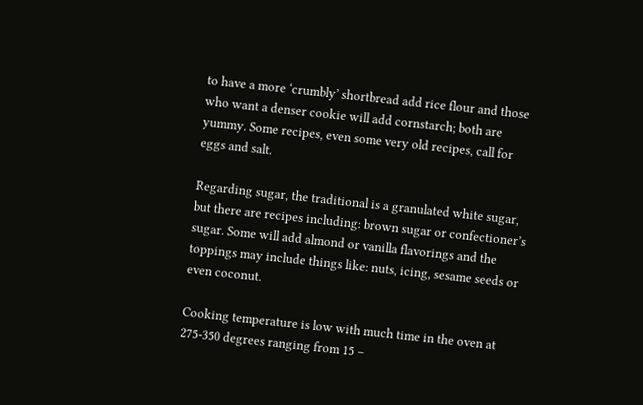to have a more ‘crumbly’ shortbread add rice flour and those who want a denser cookie will add cornstarch; both are yummy. Some recipes, even some very old recipes, call for eggs and salt.

Regarding sugar, the traditional is a granulated white sugar, but there are recipes including: brown sugar or confectioner’s sugar. Some will add almond or vanilla flavorings and the toppings may include things like: nuts, icing, sesame seeds or even coconut.

Cooking temperature is low with much time in the oven at 275-350 degrees ranging from 15 –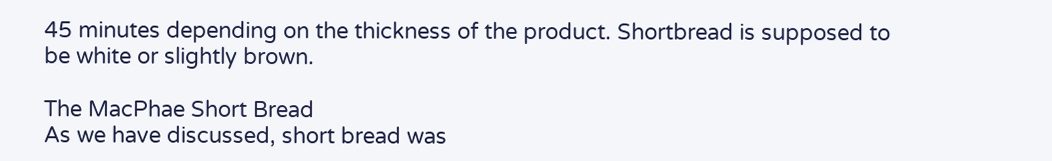45 minutes depending on the thickness of the product. Shortbread is supposed to be white or slightly brown.

The MacPhae Short Bread
As we have discussed, short bread was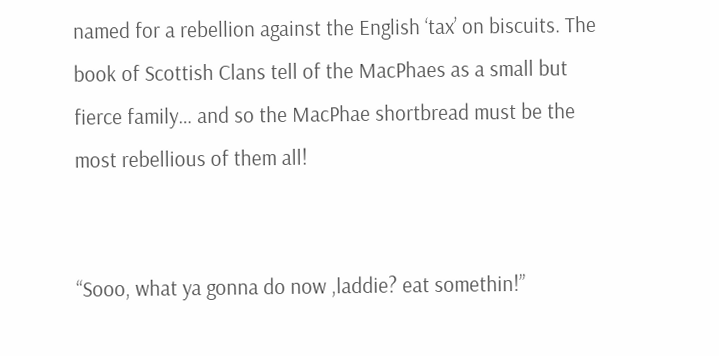named for a rebellion against the English ‘tax’ on biscuits. The book of Scottish Clans tell of the MacPhaes as a small but fierce family… and so the MacPhae shortbread must be the most rebellious of them all!


“Sooo, what ya gonna do now ,laddie? eat somethin!”